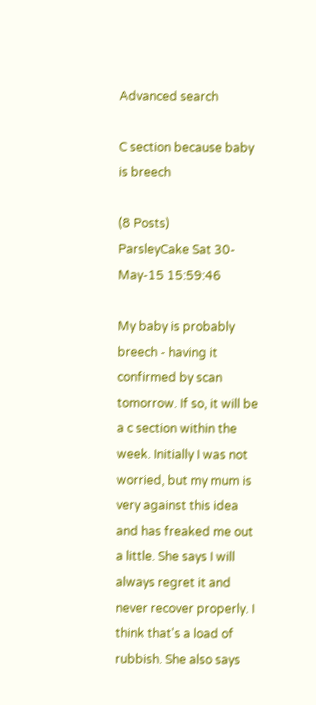Advanced search

C section because baby is breech

(8 Posts)
ParsleyCake Sat 30-May-15 15:59:46

My baby is probably breech - having it confirmed by scan tomorrow. If so, it will be a c section within the week. Initially I was not worried, but my mum is very against this idea and has freaked me out a little. She says I will always regret it and never recover properly. I think that's a load of rubbish. She also says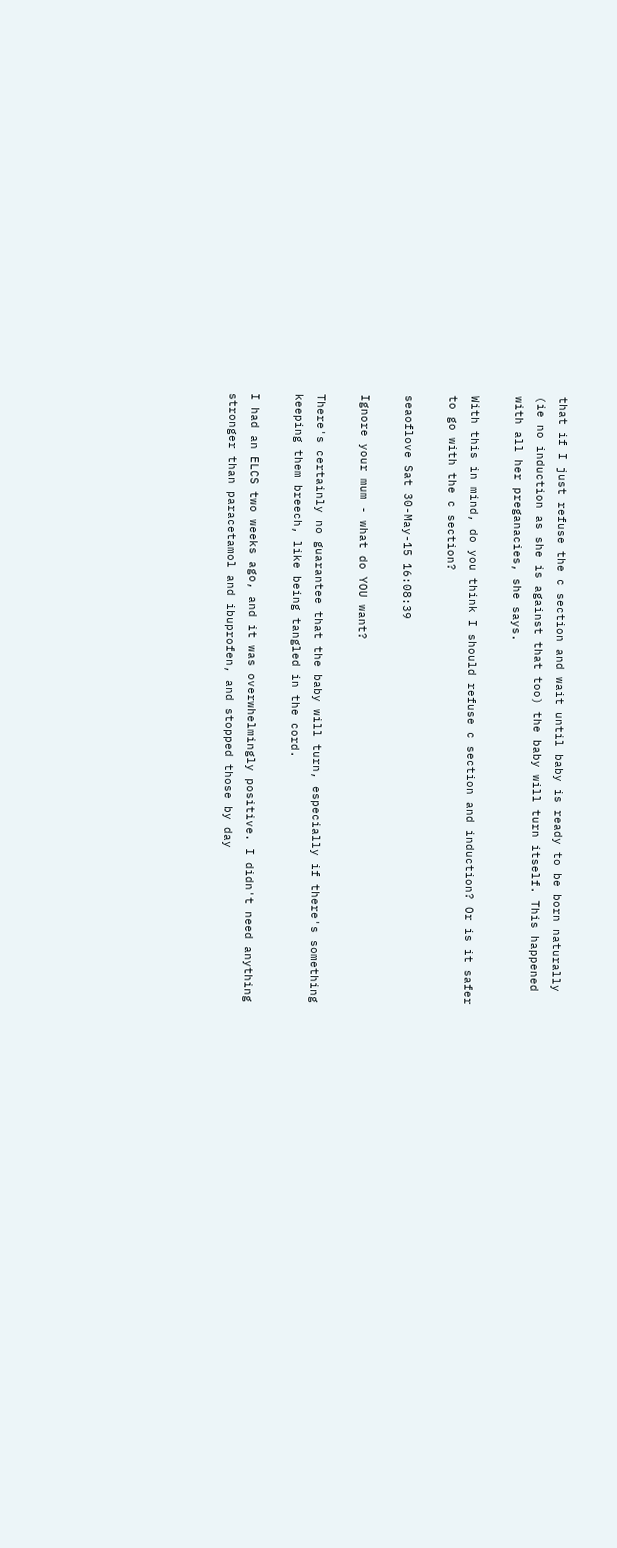that if I just refuse the c section and wait until baby is ready to be born naturally (ie no induction as she is against that too) the baby will turn itself. This happened with all her preganacies, she says.

With this in mind, do you think I should refuse c section and induction? Or is it safer to go with the c section?

seaoflove Sat 30-May-15 16:08:39

Ignore your mum - what do YOU want?

There's certainly no guarantee that the baby will turn, especially if there's something keeping them breech, like being tangled in the cord.

I had an ELCS two weeks ago, and it was overwhelmingly positive. I didn't need anything stronger than paracetamol and ibuprofen, and stopped those by day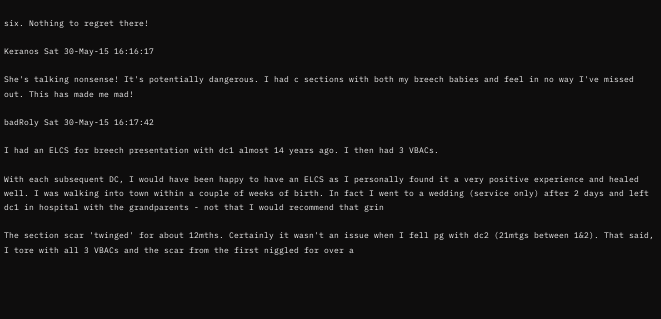six. Nothing to regret there!

Keranos Sat 30-May-15 16:16:17

She's talking nonsense! It's potentially dangerous. I had c sections with both my breech babies and feel in no way I've missed out. This has made me mad!

badRoly Sat 30-May-15 16:17:42

I had an ELCS for breech presentation with dc1 almost 14 years ago. I then had 3 VBACs.

With each subsequent DC, I would have been happy to have an ELCS as I personally found it a very positive experience and healed well. I was walking into town within a couple of weeks of birth. In fact I went to a wedding (service only) after 2 days and left dc1 in hospital with the grandparents - not that I would recommend that grin

The section scar 'twinged' for about 12mths. Certainly it wasn't an issue when I fell pg with dc2 (21mtgs between 1&2). That said, I tore with all 3 VBACs and the scar from the first niggled for over a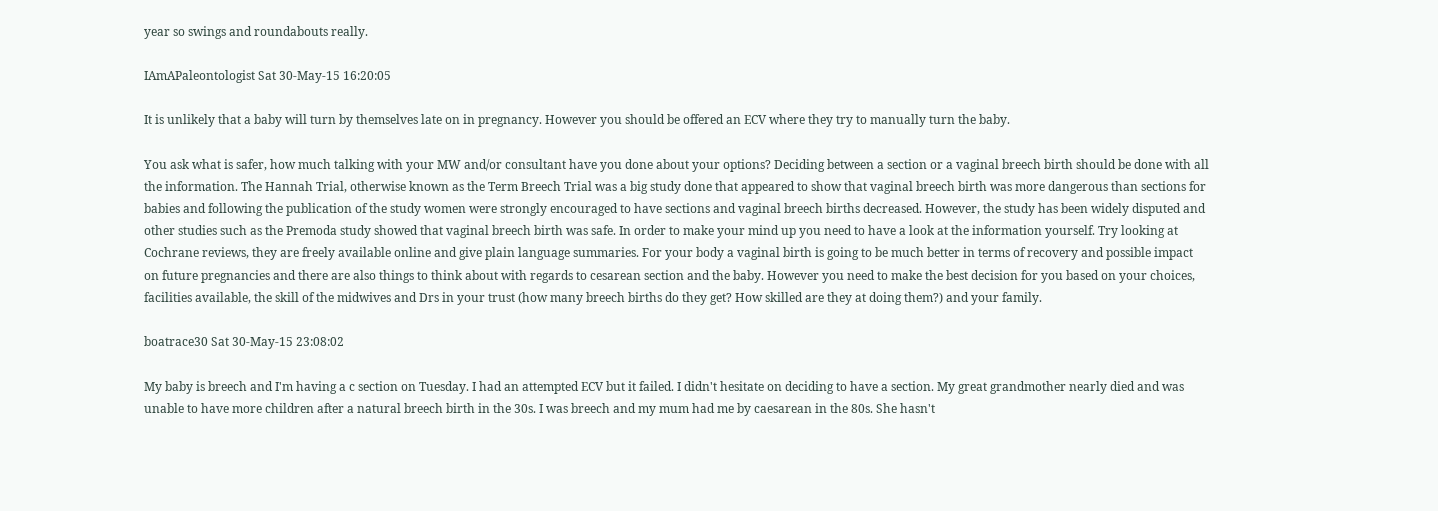year so swings and roundabouts really.

IAmAPaleontologist Sat 30-May-15 16:20:05

It is unlikely that a baby will turn by themselves late on in pregnancy. However you should be offered an ECV where they try to manually turn the baby.

You ask what is safer, how much talking with your MW and/or consultant have you done about your options? Deciding between a section or a vaginal breech birth should be done with all the information. The Hannah Trial, otherwise known as the Term Breech Trial was a big study done that appeared to show that vaginal breech birth was more dangerous than sections for babies and following the publication of the study women were strongly encouraged to have sections and vaginal breech births decreased. However, the study has been widely disputed and other studies such as the Premoda study showed that vaginal breech birth was safe. In order to make your mind up you need to have a look at the information yourself. Try looking at Cochrane reviews, they are freely available online and give plain language summaries. For your body a vaginal birth is going to be much better in terms of recovery and possible impact on future pregnancies and there are also things to think about with regards to cesarean section and the baby. However you need to make the best decision for you based on your choices, facilities available, the skill of the midwives and Drs in your trust (how many breech births do they get? How skilled are they at doing them?) and your family.

boatrace30 Sat 30-May-15 23:08:02

My baby is breech and I'm having a c section on Tuesday. I had an attempted ECV but it failed. I didn't hesitate on deciding to have a section. My great grandmother nearly died and was unable to have more children after a natural breech birth in the 30s. I was breech and my mum had me by caesarean in the 80s. She hasn't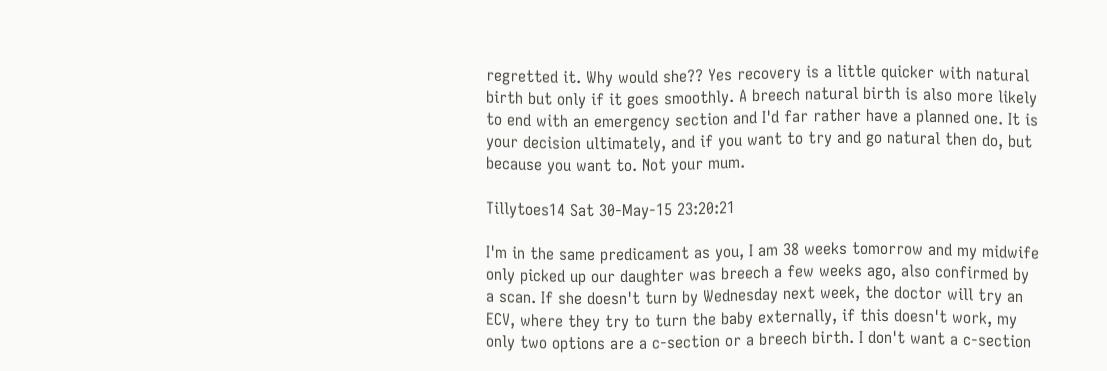regretted it. Why would she?? Yes recovery is a little quicker with natural birth but only if it goes smoothly. A breech natural birth is also more likely to end with an emergency section and I'd far rather have a planned one. It is your decision ultimately, and if you want to try and go natural then do, but because you want to. Not your mum.

Tillytoes14 Sat 30-May-15 23:20:21

I'm in the same predicament as you, I am 38 weeks tomorrow and my midwife only picked up our daughter was breech a few weeks ago, also confirmed by a scan. If she doesn't turn by Wednesday next week, the doctor will try an ECV, where they try to turn the baby externally, if this doesn't work, my only two options are a c-section or a breech birth. I don't want a c-section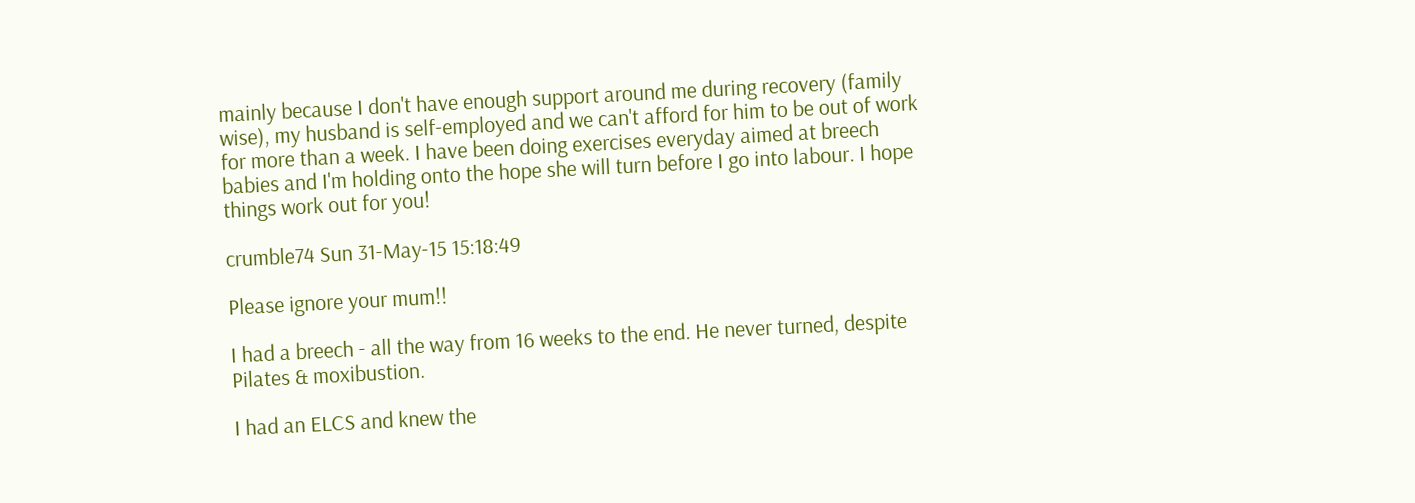mainly because I don't have enough support around me during recovery (family wise), my husband is self-employed and we can't afford for him to be out of work for more than a week. I have been doing exercises everyday aimed at breech babies and I'm holding onto the hope she will turn before I go into labour. I hope things work out for you!

crumble74 Sun 31-May-15 15:18:49

Please ignore your mum!!

I had a breech - all the way from 16 weeks to the end. He never turned, despite Pilates & moxibustion.

I had an ELCS and knew the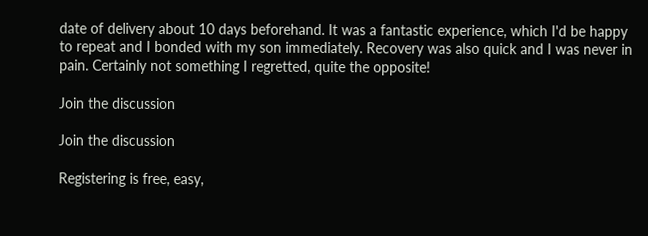date of delivery about 10 days beforehand. It was a fantastic experience, which I'd be happy to repeat and I bonded with my son immediately. Recovery was also quick and I was never in pain. Certainly not something I regretted, quite the opposite!

Join the discussion

Join the discussion

Registering is free, easy,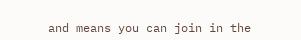and means you can join in the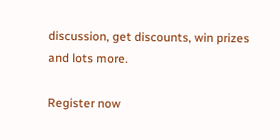discussion, get discounts, win prizes and lots more.

Register now